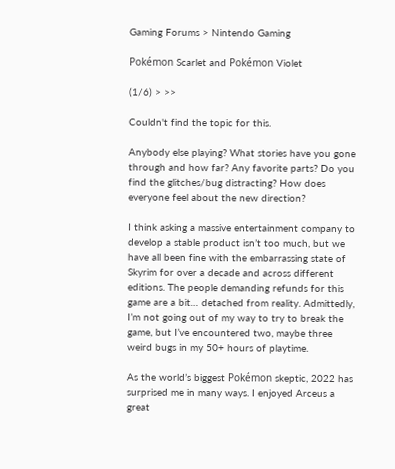Gaming Forums > Nintendo Gaming

Pokémon Scarlet and Pokémon Violet

(1/6) > >>

Couldn't find the topic for this.

Anybody else playing? What stories have you gone through and how far? Any favorite parts? Do you find the glitches/bug distracting? How does everyone feel about the new direction?

I think asking a massive entertainment company to develop a stable product isn’t too much, but we have all been fine with the embarrassing state of Skyrim for over a decade and across different editions. The people demanding refunds for this game are a bit… detached from reality. Admittedly, I’m not going out of my way to try to break the game, but I’ve encountered two, maybe three weird bugs in my 50+ hours of playtime.

As the world’s biggest Pokémon skeptic, 2022 has surprised me in many ways. I enjoyed Arceus a great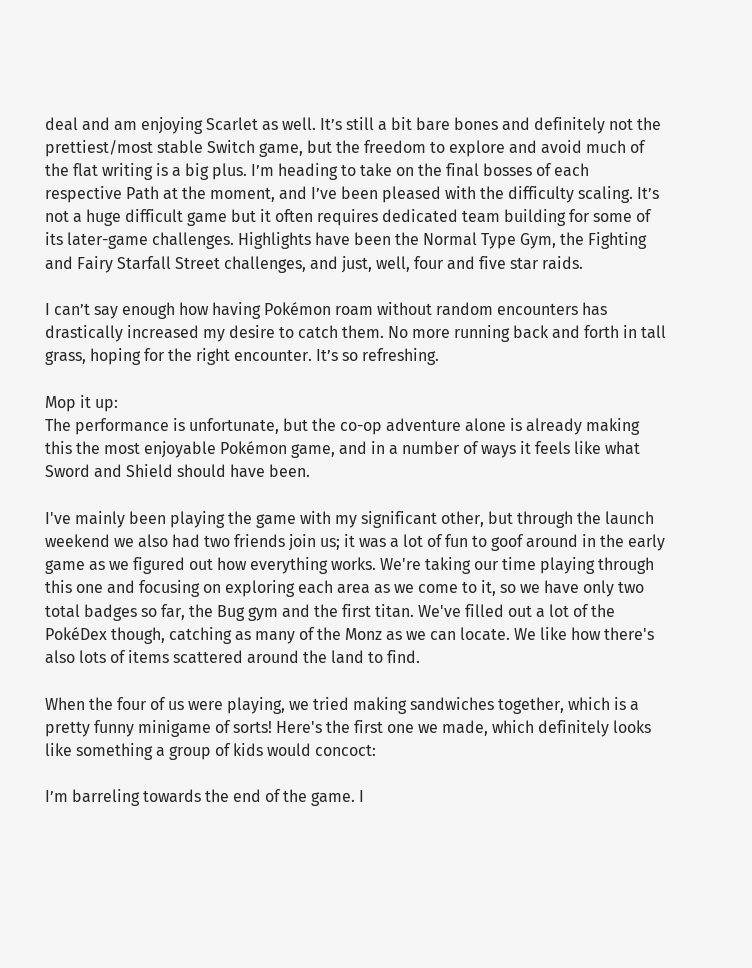deal and am enjoying Scarlet as well. It’s still a bit bare bones and definitely not the prettiest/most stable Switch game, but the freedom to explore and avoid much of the flat writing is a big plus. I’m heading to take on the final bosses of each respective Path at the moment, and I’ve been pleased with the difficulty scaling. It’s not a huge difficult game but it often requires dedicated team building for some of its later-game challenges. Highlights have been the Normal Type Gym, the Fighting and Fairy Starfall Street challenges, and just, well, four and five star raids.

I can’t say enough how having Pokémon roam without random encounters has drastically increased my desire to catch them. No more running back and forth in tall grass, hoping for the right encounter. It’s so refreshing.

Mop it up:
The performance is unfortunate, but the co-op adventure alone is already making this the most enjoyable Pokémon game, and in a number of ways it feels like what Sword and Shield should have been.

I've mainly been playing the game with my significant other, but through the launch weekend we also had two friends join us; it was a lot of fun to goof around in the early game as we figured out how everything works. We're taking our time playing through this one and focusing on exploring each area as we come to it, so we have only two total badges so far, the Bug gym and the first titan. We've filled out a lot of the PokéDex though, catching as many of the Monz as we can locate. We like how there's also lots of items scattered around the land to find.

When the four of us were playing, we tried making sandwiches together, which is a pretty funny minigame of sorts! Here's the first one we made, which definitely looks like something a group of kids would concoct:

I’m barreling towards the end of the game. I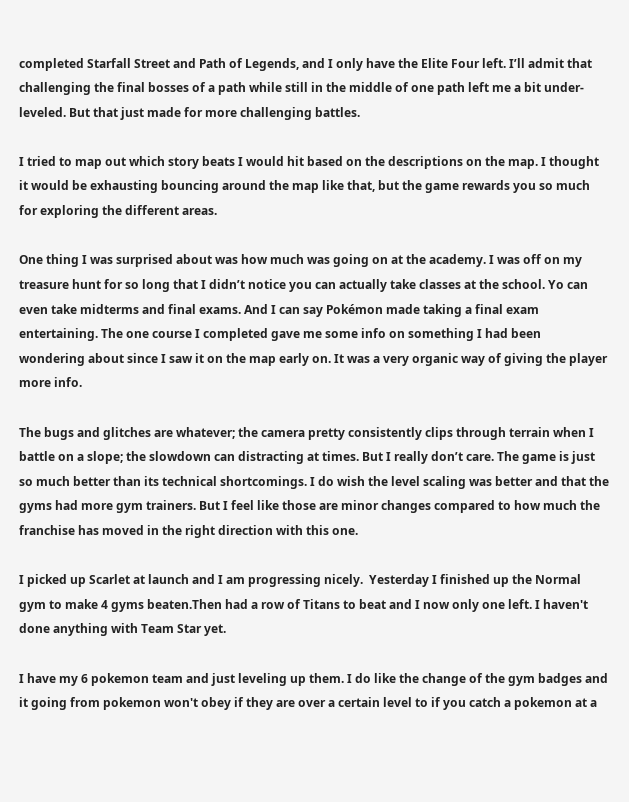completed Starfall Street and Path of Legends, and I only have the Elite Four left. I’ll admit that challenging the final bosses of a path while still in the middle of one path left me a bit under-leveled. But that just made for more challenging battles.

I tried to map out which story beats I would hit based on the descriptions on the map. I thought it would be exhausting bouncing around the map like that, but the game rewards you so much for exploring the different areas.

One thing I was surprised about was how much was going on at the academy. I was off on my treasure hunt for so long that I didn’t notice you can actually take classes at the school. Yo can even take midterms and final exams. And I can say Pokémon made taking a final exam entertaining. The one course I completed gave me some info on something I had been wondering about since I saw it on the map early on. It was a very organic way of giving the player more info.

The bugs and glitches are whatever; the camera pretty consistently clips through terrain when I battle on a slope; the slowdown can distracting at times. But I really don’t care. The game is just so much better than its technical shortcomings. I do wish the level scaling was better and that the gyms had more gym trainers. But I feel like those are minor changes compared to how much the franchise has moved in the right direction with this one.

I picked up Scarlet at launch and I am progressing nicely.  Yesterday I finished up the Normal gym to make 4 gyms beaten.Then had a row of Titans to beat and I now only one left. I haven't done anything with Team Star yet.

I have my 6 pokemon team and just leveling up them. I do like the change of the gym badges and it going from pokemon won't obey if they are over a certain level to if you catch a pokemon at a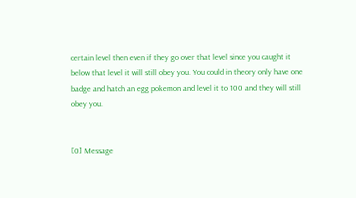certain level then even if they go over that level since you caught it below that level it will still obey you. You could in theory only have one badge and hatch an egg pokemon and level it to 100 and they will still obey you.


[0] Message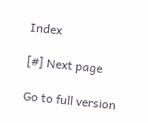Index

[#] Next page

Go to full version